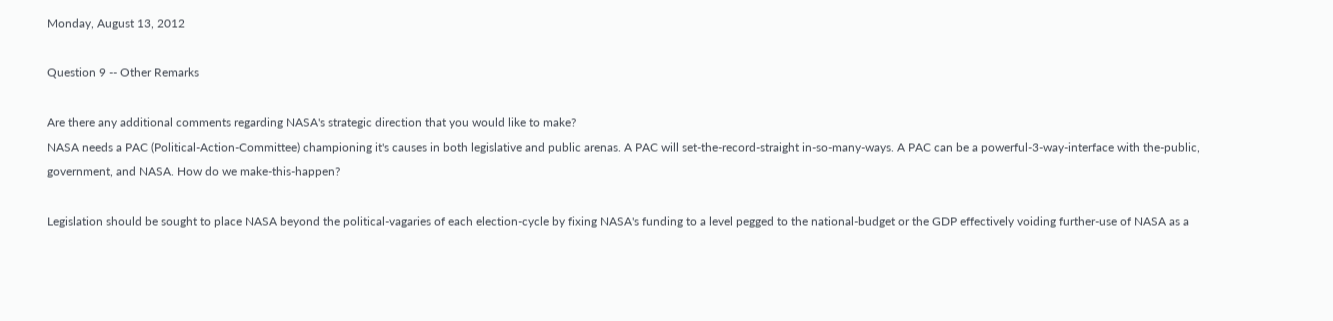Monday, August 13, 2012

Question 9 -- Other Remarks

Are there any additional comments regarding NASA's strategic direction that you would like to make?
NASA needs a PAC (Political-Action-Committee) championing it's causes in both legislative and public arenas. A PAC will set-the-record-straight in-so-many-ways. A PAC can be a powerful-3-way-interface with the-public, government, and NASA. How do we make-this-happen?

Legislation should be sought to place NASA beyond the political-vagaries of each election-cycle by fixing NASA's funding to a level pegged to the national-budget or the GDP effectively voiding further-use of NASA as a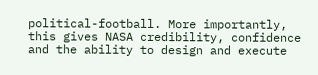political-football. More importantly, this gives NASA credibility, confidence and the ability to design and execute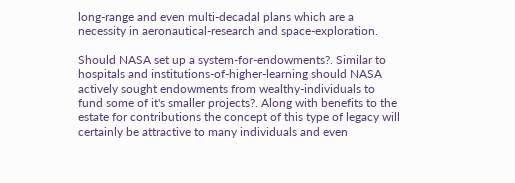long-range and even multi-decadal plans which are a necessity in aeronautical-research and space-exploration.

Should NASA set up a system-for-endowments?. Similar to hospitals and institutions-of-higher-learning should NASA actively sought endowments from wealthy-individuals to fund some of it's smaller projects?. Along with benefits to the estate for contributions the concept of this type of legacy will certainly be attractive to many individuals and even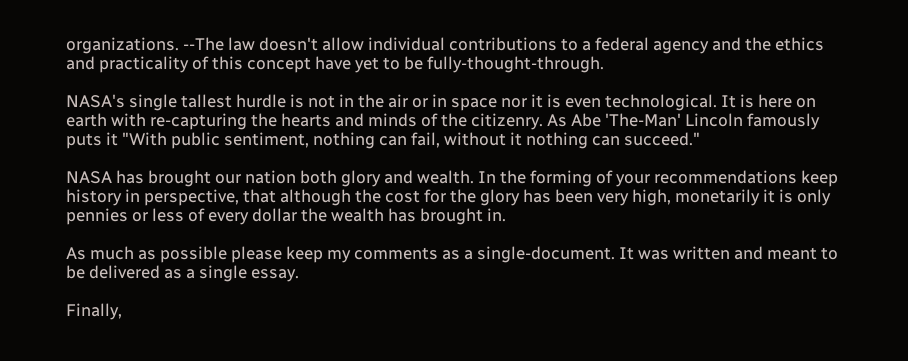organizations. --The law doesn't allow individual contributions to a federal agency and the ethics and practicality of this concept have yet to be fully-thought-through.

NASA's single tallest hurdle is not in the air or in space nor it is even technological. It is here on earth with re-capturing the hearts and minds of the citizenry. As Abe 'The-Man' Lincoln famously puts it "With public sentiment, nothing can fail, without it nothing can succeed."

NASA has brought our nation both glory and wealth. In the forming of your recommendations keep history in perspective, that although the cost for the glory has been very high, monetarily it is only pennies or less of every dollar the wealth has brought in.

As much as possible please keep my comments as a single-document. It was written and meant to be delivered as a single essay.

Finally,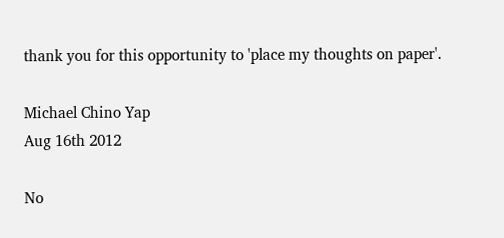thank you for this opportunity to 'place my thoughts on paper'.

Michael Chino Yap
Aug 16th 2012

No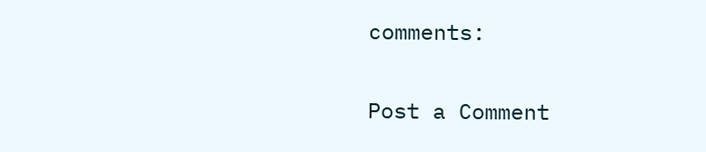comments:

Post a Comment